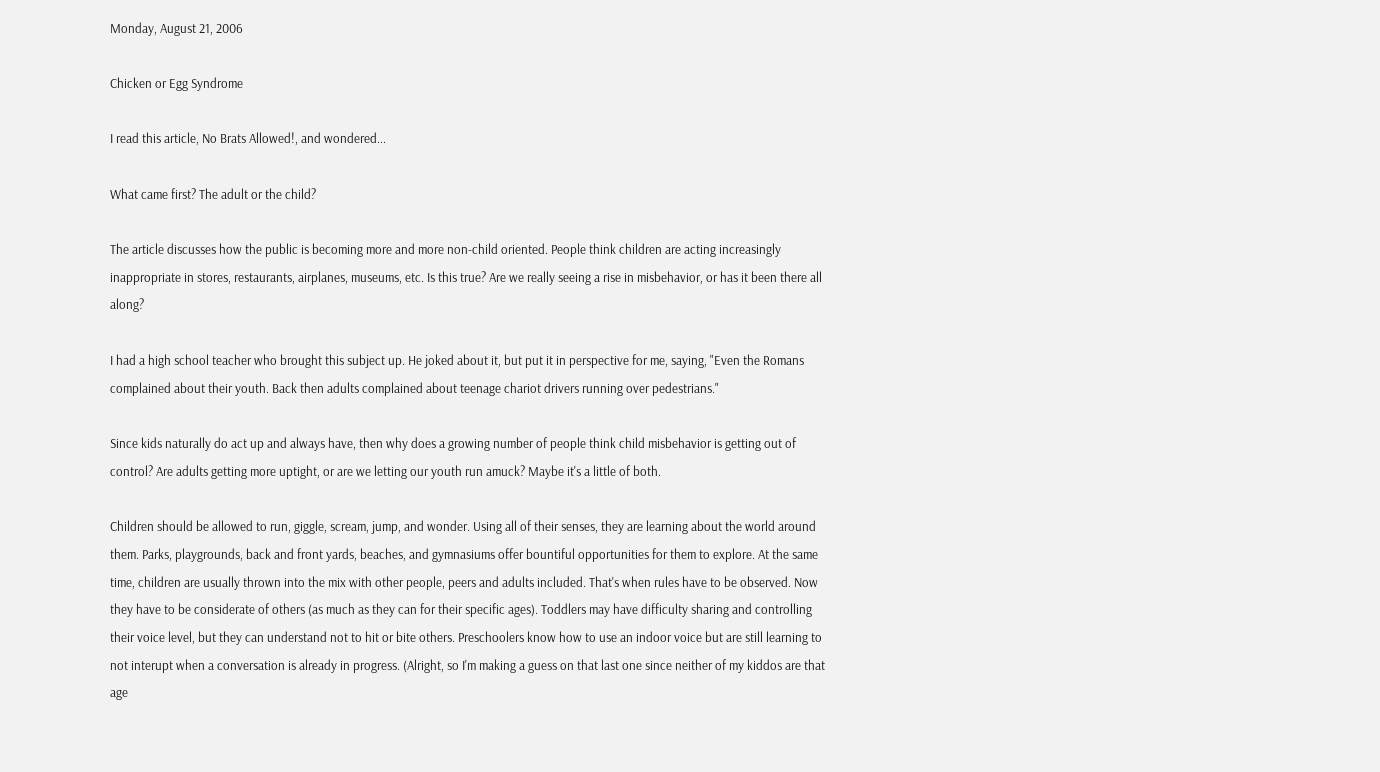Monday, August 21, 2006

Chicken or Egg Syndrome

I read this article, No Brats Allowed!, and wondered...

What came first? The adult or the child?

The article discusses how the public is becoming more and more non-child oriented. People think children are acting increasingly inappropriate in stores, restaurants, airplanes, museums, etc. Is this true? Are we really seeing a rise in misbehavior, or has it been there all along?

I had a high school teacher who brought this subject up. He joked about it, but put it in perspective for me, saying, "Even the Romans complained about their youth. Back then adults complained about teenage chariot drivers running over pedestrians."

Since kids naturally do act up and always have, then why does a growing number of people think child misbehavior is getting out of control? Are adults getting more uptight, or are we letting our youth run amuck? Maybe it's a little of both.

Children should be allowed to run, giggle, scream, jump, and wonder. Using all of their senses, they are learning about the world around them. Parks, playgrounds, back and front yards, beaches, and gymnasiums offer bountiful opportunities for them to explore. At the same time, children are usually thrown into the mix with other people, peers and adults included. That's when rules have to be observed. Now they have to be considerate of others (as much as they can for their specific ages). Toddlers may have difficulty sharing and controlling their voice level, but they can understand not to hit or bite others. Preschoolers know how to use an indoor voice but are still learning to not interupt when a conversation is already in progress. (Alright, so I'm making a guess on that last one since neither of my kiddos are that age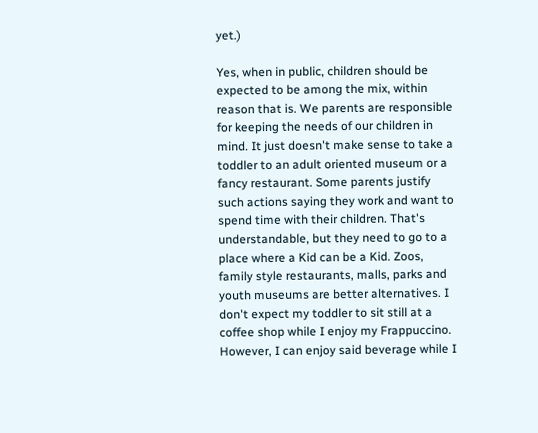yet.)

Yes, when in public, children should be expected to be among the mix, within reason that is. We parents are responsible for keeping the needs of our children in mind. It just doesn't make sense to take a toddler to an adult oriented museum or a fancy restaurant. Some parents justify such actions saying they work and want to spend time with their children. That's understandable, but they need to go to a place where a Kid can be a Kid. Zoos, family style restaurants, malls, parks and youth museums are better alternatives. I don't expect my toddler to sit still at a coffee shop while I enjoy my Frappuccino. However, I can enjoy said beverage while I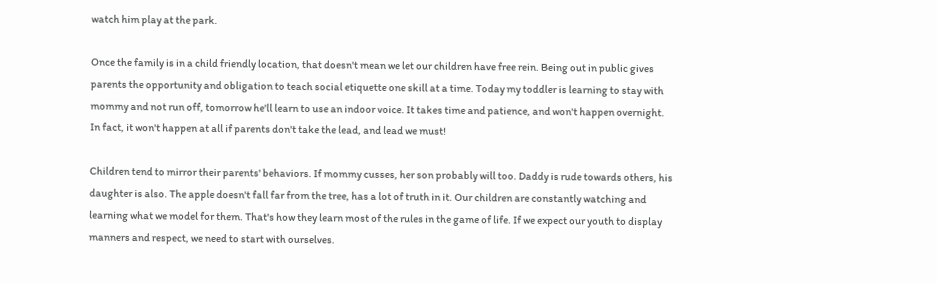watch him play at the park.

Once the family is in a child friendly location, that doesn't mean we let our children have free rein. Being out in public gives parents the opportunity and obligation to teach social etiquette one skill at a time. Today my toddler is learning to stay with mommy and not run off, tomorrow he'll learn to use an indoor voice. It takes time and patience, and won't happen overnight. In fact, it won't happen at all if parents don't take the lead, and lead we must!

Children tend to mirror their parents' behaviors. If mommy cusses, her son probably will too. Daddy is rude towards others, his daughter is also. The apple doesn't fall far from the tree, has a lot of truth in it. Our children are constantly watching and learning what we model for them. That's how they learn most of the rules in the game of life. If we expect our youth to display manners and respect, we need to start with ourselves.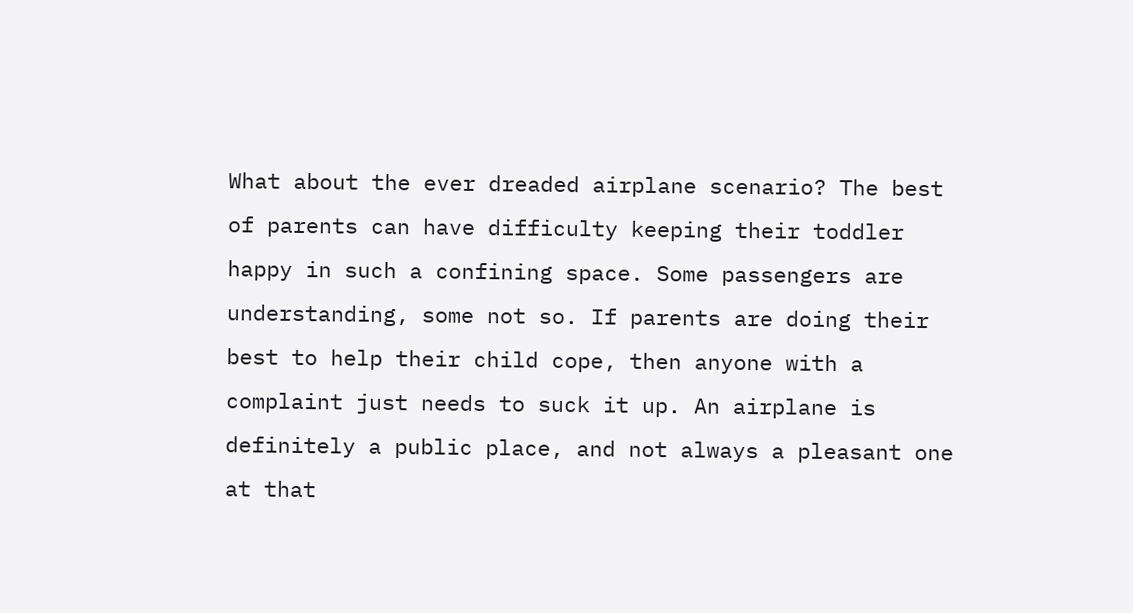What about the ever dreaded airplane scenario? The best of parents can have difficulty keeping their toddler happy in such a confining space. Some passengers are understanding, some not so. If parents are doing their best to help their child cope, then anyone with a complaint just needs to suck it up. An airplane is definitely a public place, and not always a pleasant one at that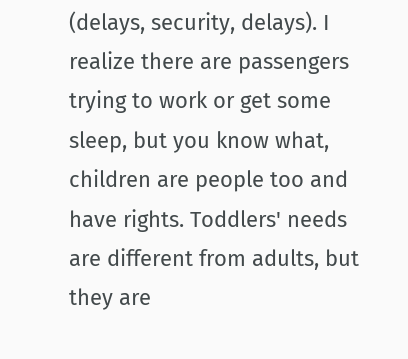(delays, security, delays). I realize there are passengers trying to work or get some sleep, but you know what, children are people too and have rights. Toddlers' needs are different from adults, but they are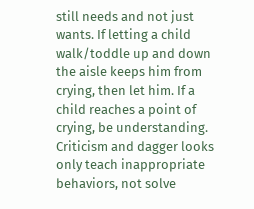still needs and not just wants. If letting a child walk/toddle up and down the aisle keeps him from crying, then let him. If a child reaches a point of crying, be understanding. Criticism and dagger looks only teach inappropriate behaviors, not solve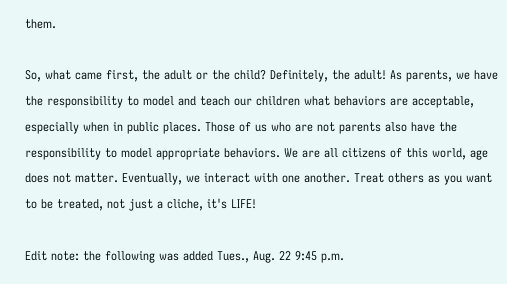them.

So, what came first, the adult or the child? Definitely, the adult! As parents, we have the responsibility to model and teach our children what behaviors are acceptable, especially when in public places. Those of us who are not parents also have the responsibility to model appropriate behaviors. We are all citizens of this world, age does not matter. Eventually, we interact with one another. Treat others as you want to be treated, not just a cliche, it's LIFE!

Edit note: the following was added Tues., Aug. 22 9:45 p.m.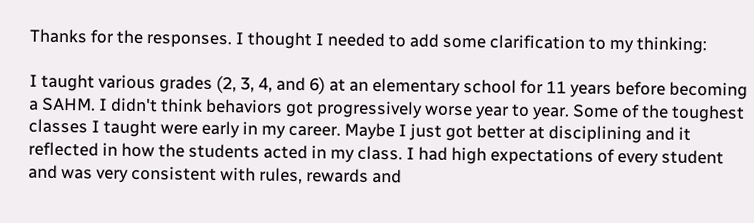Thanks for the responses. I thought I needed to add some clarification to my thinking:

I taught various grades (2, 3, 4, and 6) at an elementary school for 11 years before becoming a SAHM. I didn't think behaviors got progressively worse year to year. Some of the toughest classes I taught were early in my career. Maybe I just got better at disciplining and it reflected in how the students acted in my class. I had high expectations of every student and was very consistent with rules, rewards and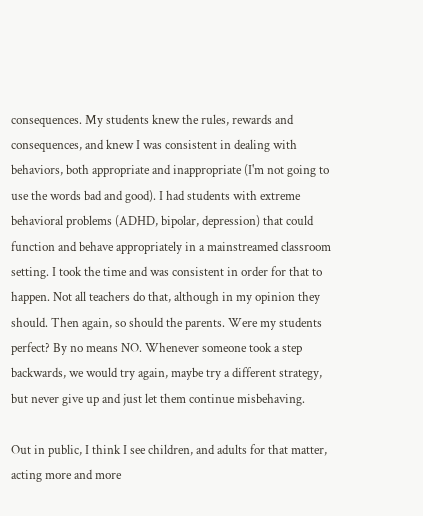consequences. My students knew the rules, rewards and consequences, and knew I was consistent in dealing with behaviors, both appropriate and inappropriate (I'm not going to use the words bad and good). I had students with extreme behavioral problems (ADHD, bipolar, depression) that could function and behave appropriately in a mainstreamed classroom setting. I took the time and was consistent in order for that to happen. Not all teachers do that, although in my opinion they should. Then again, so should the parents. Were my students perfect? By no means NO. Whenever someone took a step backwards, we would try again, maybe try a different strategy, but never give up and just let them continue misbehaving.

Out in public, I think I see children, and adults for that matter, acting more and more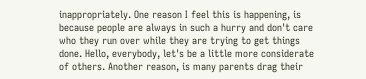inappropriately. One reason I feel this is happening, is because people are always in such a hurry and don't care who they run over while they are trying to get things done. Hello, everybody, let's be a little more considerate of others. Another reason, is many parents drag their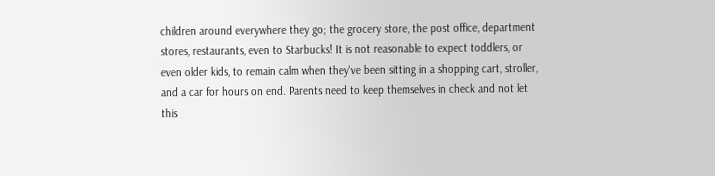children around everywhere they go; the grocery store, the post office, department stores, restaurants, even to Starbucks! It is not reasonable to expect toddlers, or even older kids, to remain calm when they've been sitting in a shopping cart, stroller, and a car for hours on end. Parents need to keep themselves in check and not let this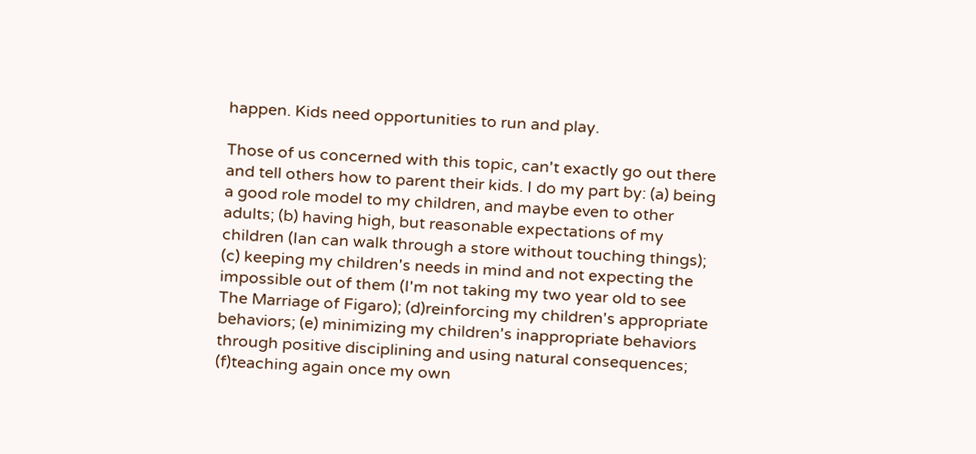happen. Kids need opportunities to run and play.

Those of us concerned with this topic, can't exactly go out there and tell others how to parent their kids. I do my part by: (a) being a good role model to my children, and maybe even to other adults; (b) having high, but reasonable expectations of my children (Ian can walk through a store without touching things); (c) keeping my children's needs in mind and not expecting the impossible out of them (I'm not taking my two year old to see The Marriage of Figaro); (d)reinforcing my children's appropriate behaviors; (e) minimizing my children's inappropriate behaviors through positive disciplining and using natural consequences; (f)teaching again once my own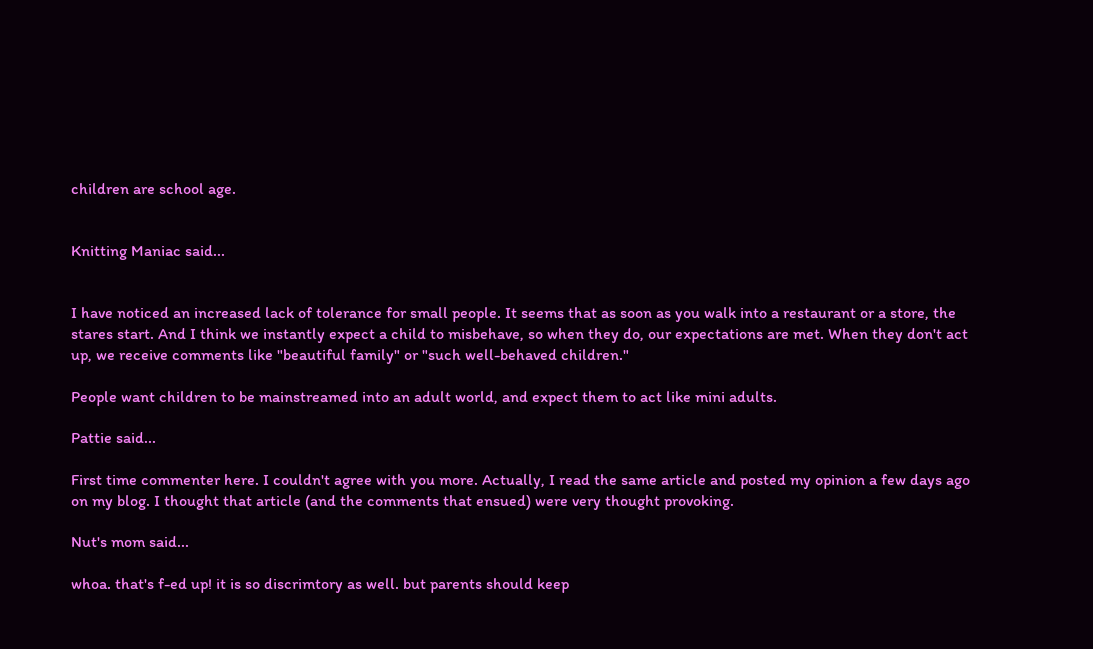children are school age.


Knitting Maniac said...


I have noticed an increased lack of tolerance for small people. It seems that as soon as you walk into a restaurant or a store, the stares start. And I think we instantly expect a child to misbehave, so when they do, our expectations are met. When they don't act up, we receive comments like "beautiful family" or "such well-behaved children."

People want children to be mainstreamed into an adult world, and expect them to act like mini adults.

Pattie said...

First time commenter here. I couldn't agree with you more. Actually, I read the same article and posted my opinion a few days ago on my blog. I thought that article (and the comments that ensued) were very thought provoking.

Nut's mom said...

whoa. that's f-ed up! it is so discrimtory as well. but parents should keep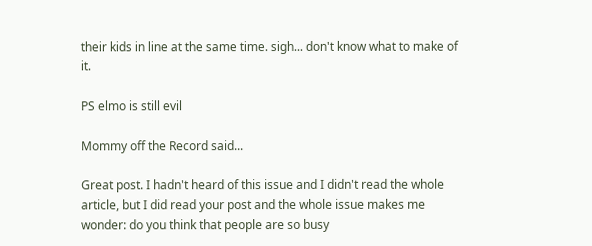their kids in line at the same time. sigh... don't know what to make of it.

PS elmo is still evil

Mommy off the Record said...

Great post. I hadn't heard of this issue and I didn't read the whole article, but I did read your post and the whole issue makes me wonder: do you think that people are so busy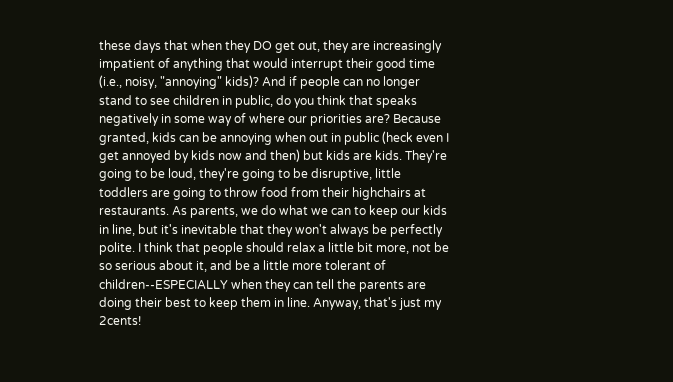these days that when they DO get out, they are increasingly impatient of anything that would interrupt their good time (i.e., noisy, "annoying" kids)? And if people can no longer stand to see children in public, do you think that speaks negatively in some way of where our priorities are? Because granted, kids can be annoying when out in public (heck even I get annoyed by kids now and then) but kids are kids. They're going to be loud, they're going to be disruptive, little toddlers are going to throw food from their highchairs at restaurants. As parents, we do what we can to keep our kids in line, but it's inevitable that they won't always be perfectly polite. I think that people should relax a little bit more, not be so serious about it, and be a little more tolerant of children--ESPECIALLY when they can tell the parents are doing their best to keep them in line. Anyway, that's just my 2cents!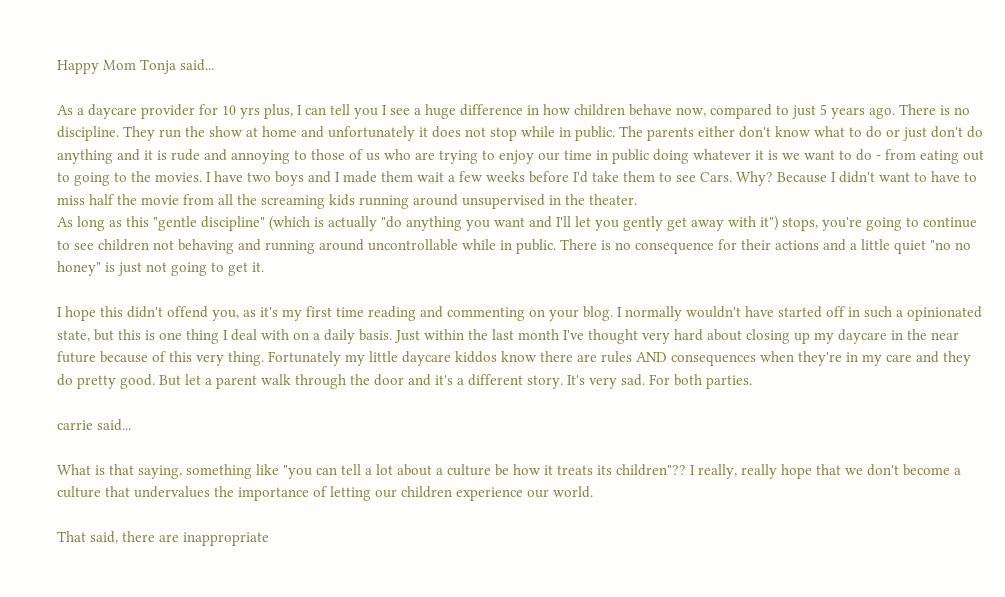Happy Mom Tonja said...

As a daycare provider for 10 yrs plus, I can tell you I see a huge difference in how children behave now, compared to just 5 years ago. There is no discipline. They run the show at home and unfortunately it does not stop while in public. The parents either don't know what to do or just don't do anything and it is rude and annoying to those of us who are trying to enjoy our time in public doing whatever it is we want to do - from eating out to going to the movies. I have two boys and I made them wait a few weeks before I'd take them to see Cars. Why? Because I didn't want to have to miss half the movie from all the screaming kids running around unsupervised in the theater.
As long as this "gentle discipline" (which is actually "do anything you want and I'll let you gently get away with it") stops, you're going to continue to see children not behaving and running around uncontrollable while in public. There is no consequence for their actions and a little quiet "no no honey" is just not going to get it.

I hope this didn't offend you, as it's my first time reading and commenting on your blog. I normally wouldn't have started off in such a opinionated state, but this is one thing I deal with on a daily basis. Just within the last month I've thought very hard about closing up my daycare in the near future because of this very thing. Fortunately my little daycare kiddos know there are rules AND consequences when they're in my care and they do pretty good. But let a parent walk through the door and it's a different story. It's very sad. For both parties.

carrie said...

What is that saying, something like "you can tell a lot about a culture be how it treats its children"?? I really, really hope that we don't become a culture that undervalues the importance of letting our children experience our world.

That said, there are inappropriate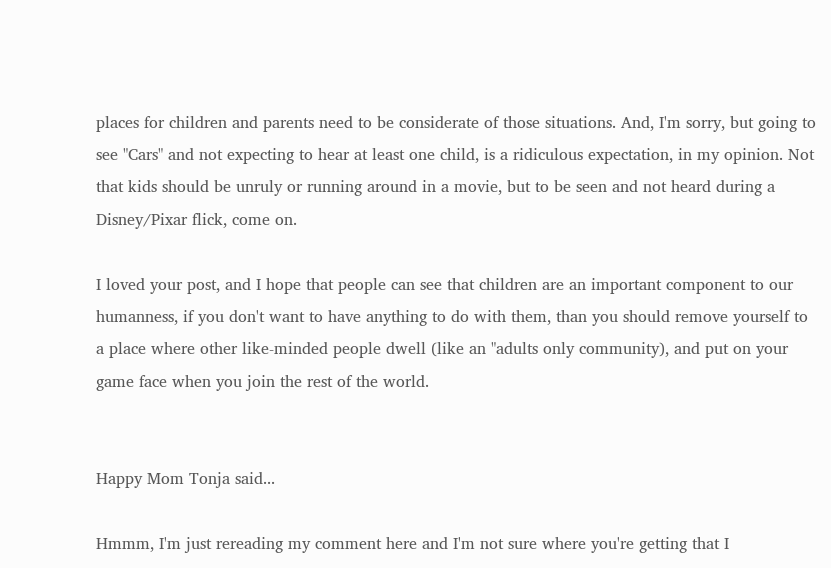places for children and parents need to be considerate of those situations. And, I'm sorry, but going to see "Cars" and not expecting to hear at least one child, is a ridiculous expectation, in my opinion. Not that kids should be unruly or running around in a movie, but to be seen and not heard during a Disney/Pixar flick, come on.

I loved your post, and I hope that people can see that children are an important component to our humanness, if you don't want to have anything to do with them, than you should remove yourself to a place where other like-minded people dwell (like an "adults only community), and put on your game face when you join the rest of the world.


Happy Mom Tonja said...

Hmmm, I'm just rereading my comment here and I'm not sure where you're getting that I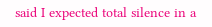said I expected total silence in a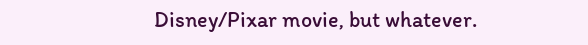Disney/Pixar movie, but whatever.